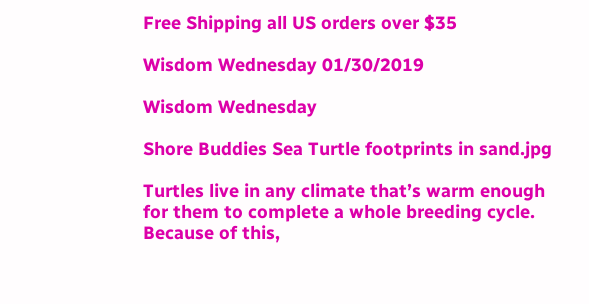Free Shipping all US orders over $35

Wisdom Wednesday 01/30/2019

Wisdom Wednesday

Shore Buddies Sea Turtle footprints in sand.jpg

Turtles live in any climate that’s warm enough for them to complete a whole breeding cycle. Because of this,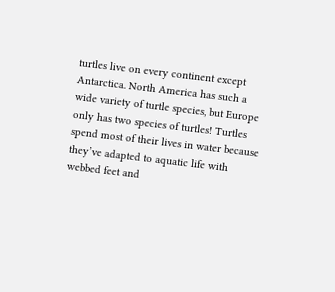turtles live on every continent except Antarctica. North America has such a wide variety of turtle species, but Europe only has two species of turtles! Turtles spend most of their lives in water because they’ve adapted to aquatic life with webbed feet and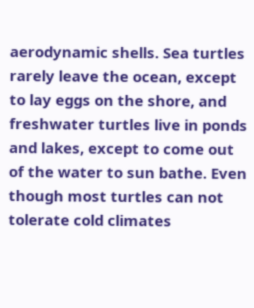aerodynamic shells. Sea turtles rarely leave the ocean, except to lay eggs on the shore, and freshwater turtles live in ponds and lakes, except to come out of the water to sun bathe. Even though most turtles can not tolerate cold climates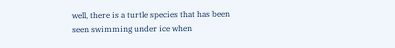well, there is a turtle species that has been seen swimming under ice when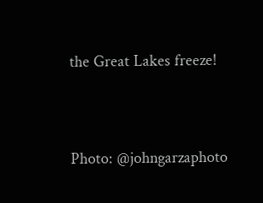the Great Lakes freeze!


Photo: @johngarzaphoto